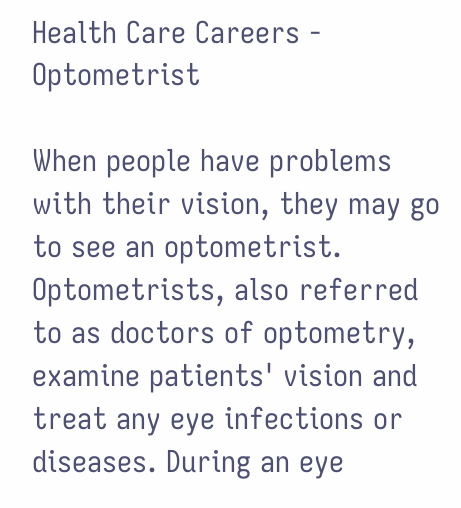Health Care Careers - Optometrist

When people have problems with their vision, they may go to see an optometrist. Optometrists, also referred to as doctors of optometry, examine patients' vision and treat any eye infections or diseases. During an eye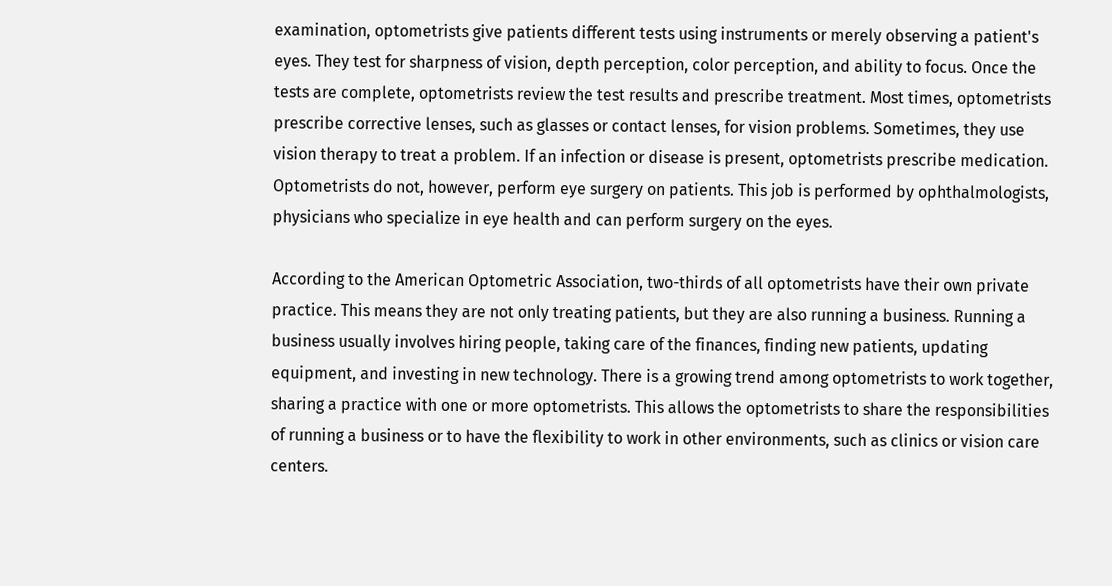examination, optometrists give patients different tests using instruments or merely observing a patient's eyes. They test for sharpness of vision, depth perception, color perception, and ability to focus. Once the tests are complete, optometrists review the test results and prescribe treatment. Most times, optometrists prescribe corrective lenses, such as glasses or contact lenses, for vision problems. Sometimes, they use vision therapy to treat a problem. If an infection or disease is present, optometrists prescribe medication. Optometrists do not, however, perform eye surgery on patients. This job is performed by ophthalmologists, physicians who specialize in eye health and can perform surgery on the eyes.

According to the American Optometric Association, two-thirds of all optometrists have their own private practice. This means they are not only treating patients, but they are also running a business. Running a business usually involves hiring people, taking care of the finances, finding new patients, updating equipment, and investing in new technology. There is a growing trend among optometrists to work together, sharing a practice with one or more optometrists. This allows the optometrists to share the responsibilities of running a business or to have the flexibility to work in other environments, such as clinics or vision care centers.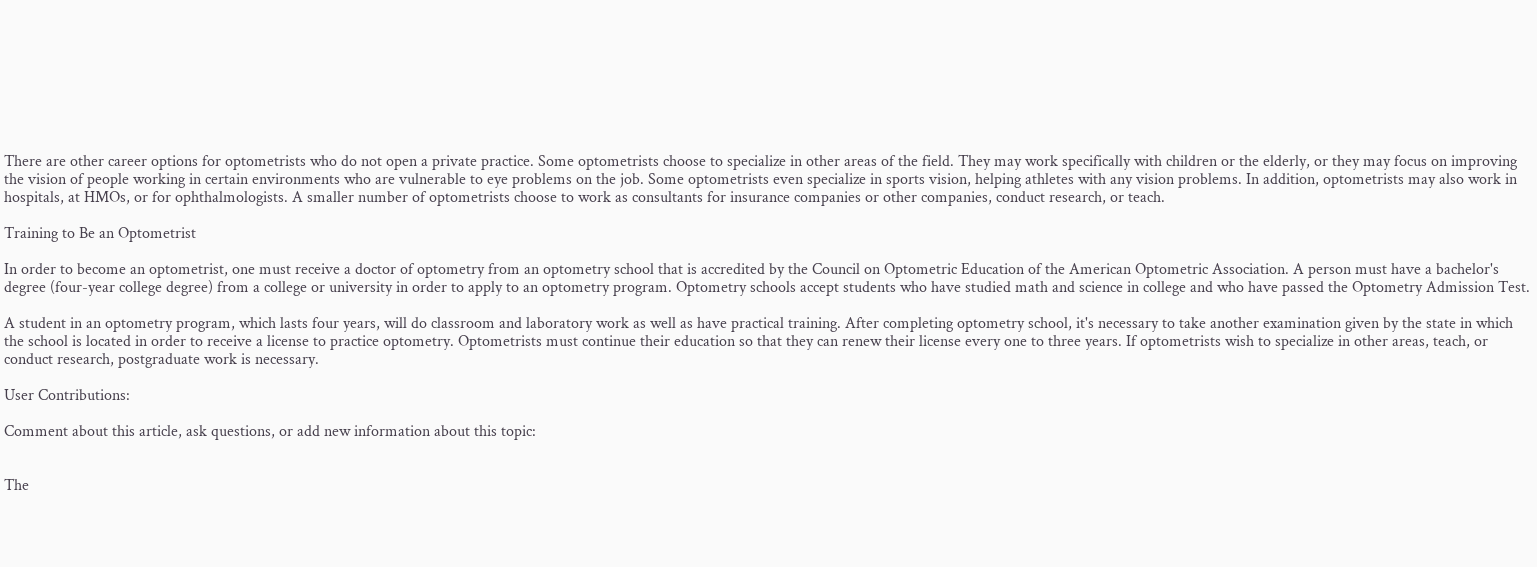There are other career options for optometrists who do not open a private practice. Some optometrists choose to specialize in other areas of the field. They may work specifically with children or the elderly, or they may focus on improving the vision of people working in certain environments who are vulnerable to eye problems on the job. Some optometrists even specialize in sports vision, helping athletes with any vision problems. In addition, optometrists may also work in hospitals, at HMOs, or for ophthalmologists. A smaller number of optometrists choose to work as consultants for insurance companies or other companies, conduct research, or teach.

Training to Be an Optometrist

In order to become an optometrist, one must receive a doctor of optometry from an optometry school that is accredited by the Council on Optometric Education of the American Optometric Association. A person must have a bachelor's degree (four-year college degree) from a college or university in order to apply to an optometry program. Optometry schools accept students who have studied math and science in college and who have passed the Optometry Admission Test.

A student in an optometry program, which lasts four years, will do classroom and laboratory work as well as have practical training. After completing optometry school, it's necessary to take another examination given by the state in which the school is located in order to receive a license to practice optometry. Optometrists must continue their education so that they can renew their license every one to three years. If optometrists wish to specialize in other areas, teach, or conduct research, postgraduate work is necessary.

User Contributions:

Comment about this article, ask questions, or add new information about this topic:


The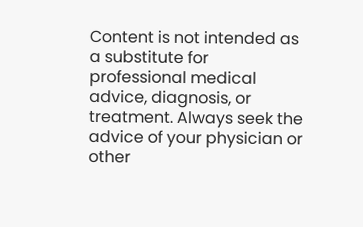Content is not intended as a substitute for professional medical advice, diagnosis, or treatment. Always seek the advice of your physician or other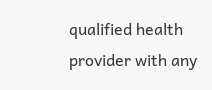qualified health provider with any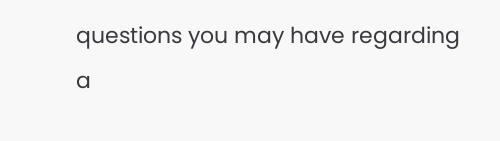questions you may have regarding a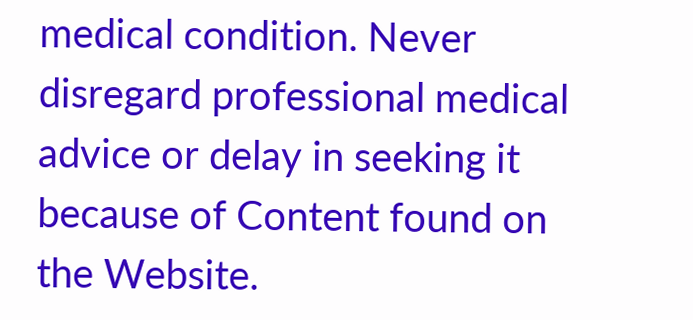medical condition. Never disregard professional medical advice or delay in seeking it because of Content found on the Website.